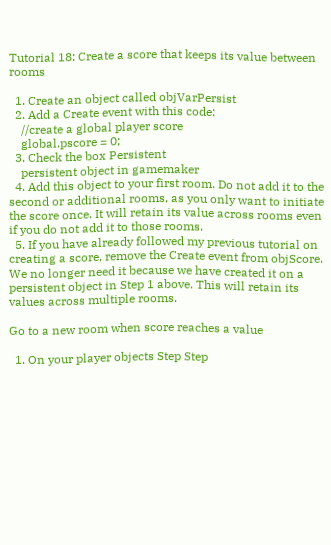Tutorial 18: Create a score that keeps its value between rooms

  1. Create an object called objVarPersist
  2. Add a Create event with this code:
    //create a global player score
    global.pscore = 0;
  3. Check the box Persistent
    persistent object in gamemaker
  4. Add this object to your first room. Do not add it to the second or additional rooms, as you only want to initiate the score once. It will retain its value across rooms even if you do not add it to those rooms.
  5. If you have already followed my previous tutorial on creating a score, remove the Create event from objScore. We no longer need it because we have created it on a persistent object in Step 1 above. This will retain its values across multiple rooms.

Go to a new room when score reaches a value

  1. On your player objects Step Step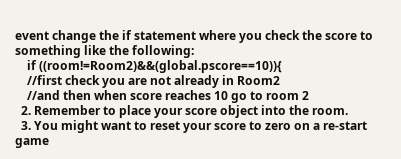event change the if statement where you check the score to something like the following:
    if ((room!=Room2)&&(global.pscore==10)){
    //first check you are not already in Room2
    //and then when score reaches 10 go to room 2
  2. Remember to place your score object into the room.
  3. You might want to reset your score to zero on a re-start game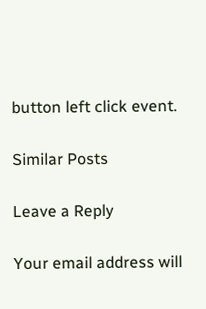button left click event.

Similar Posts

Leave a Reply

Your email address will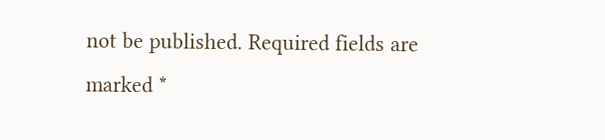not be published. Required fields are marked *